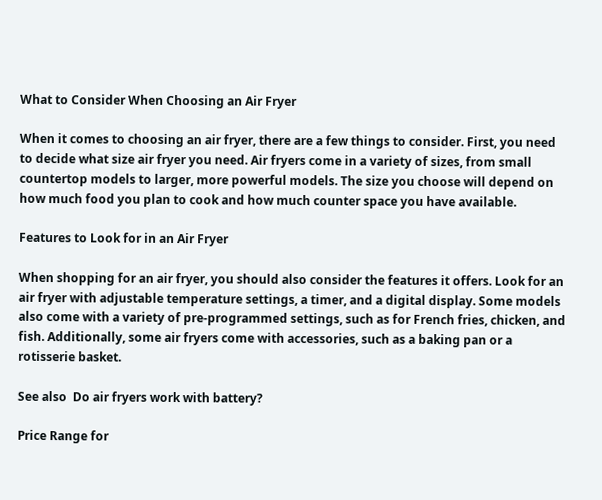What to Consider When Choosing an Air Fryer

When it comes to choosing an air fryer, there are a few things to consider. First, you need to decide what size air fryer you need. Air fryers come in a variety of sizes, from small countertop models to larger, more powerful models. The size you choose will depend on how much food you plan to cook and how much counter space you have available.

Features to Look for in an Air Fryer

When shopping for an air fryer, you should also consider the features it offers. Look for an air fryer with adjustable temperature settings, a timer, and a digital display. Some models also come with a variety of pre-programmed settings, such as for French fries, chicken, and fish. Additionally, some air fryers come with accessories, such as a baking pan or a rotisserie basket.

See also  Do air fryers work with battery?

Price Range for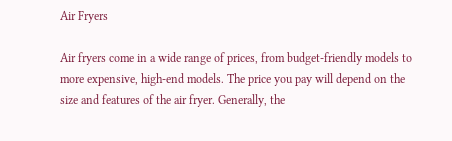Air Fryers

Air fryers come in a wide range of prices, from budget-friendly models to more expensive, high-end models. The price you pay will depend on the size and features of the air fryer. Generally, the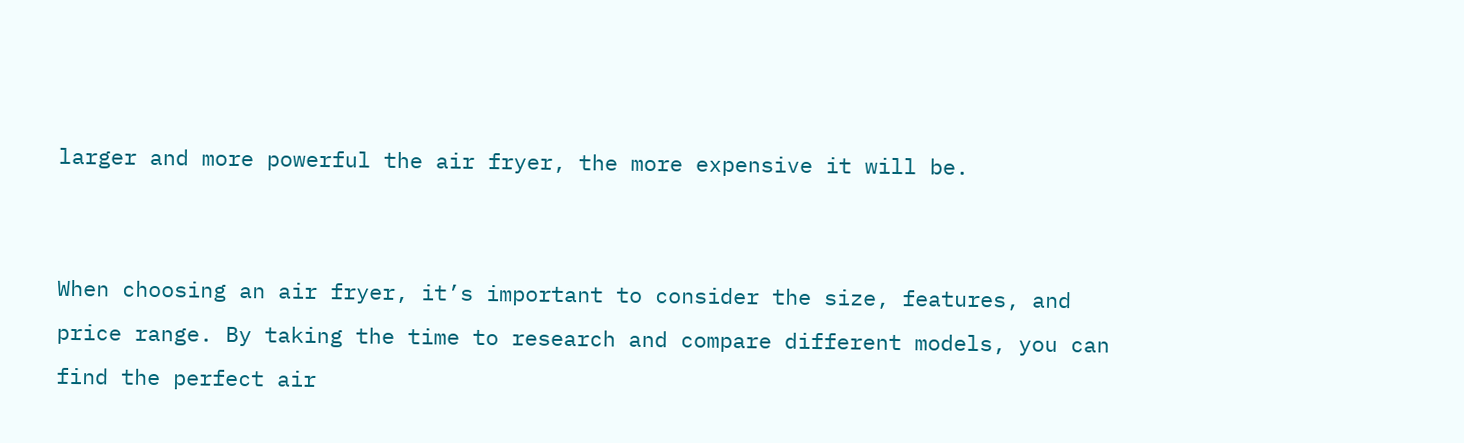larger and more powerful the air fryer, the more expensive it will be.


When choosing an air fryer, it’s important to consider the size, features, and price range. By taking the time to research and compare different models, you can find the perfect air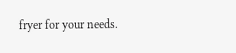fryer for your needs.